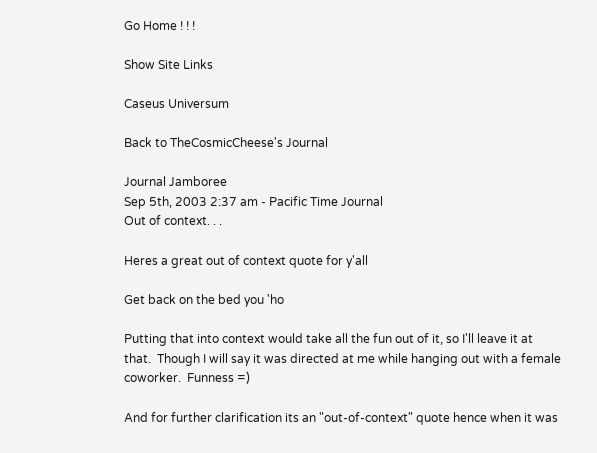Go Home ! ! !

Show Site Links

Caseus Universum

Back to TheCosmicCheese's Journal

Journal Jamboree
Sep 5th, 2003 2:37 am - Pacific Time Journal
Out of context. . .

Heres a great out of context quote for y'all

Get back on the bed you 'ho

Putting that into context would take all the fun out of it, so I'll leave it at that.  Though I will say it was directed at me while hanging out with a female coworker.  Funness =)

And for further clarification its an "out-of-context" quote hence when it was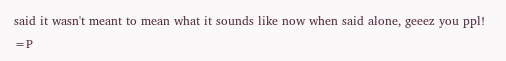said it wasn't meant to mean what it sounds like now when said alone, geeez you ppl!  =P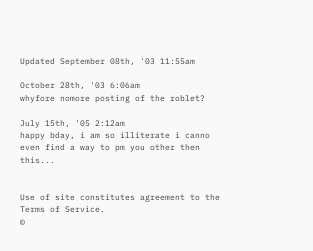Updated September 08th, '03 11:55am

October 28th, '03 6:06am
whyfore nomore posting of the roblet?

July 15th, '05 2:12am
happy bday, i am so illiterate i canno even find a way to pm you other then this...


Use of site constitutes agreement to the Terms of Service.
©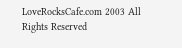LoveRocksCafe.com 2003 All Rights Reserved